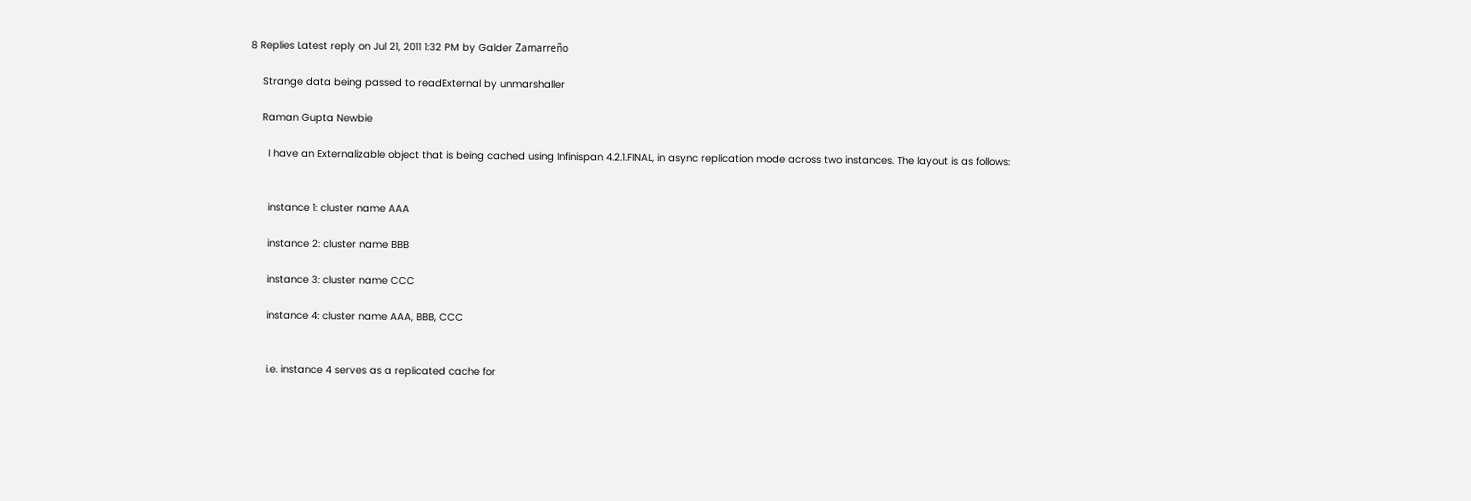8 Replies Latest reply on Jul 21, 2011 1:32 PM by Galder Zamarreño

    Strange data being passed to readExternal by unmarshaller

    Raman Gupta Newbie

      I have an Externalizable object that is being cached using Infinispan 4.2.1.FINAL, in async replication mode across two instances. The layout is as follows:


      instance 1: cluster name AAA

      instance 2: cluster name BBB

      instance 3: cluster name CCC

      instance 4: cluster name AAA, BBB, CCC


      i.e. instance 4 serves as a replicated cache for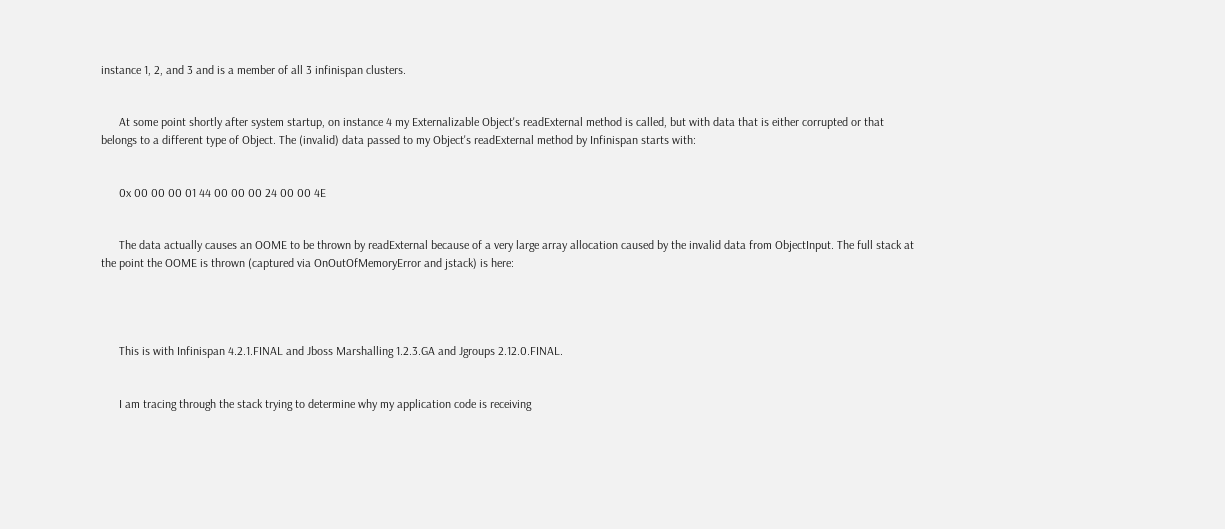instance 1, 2, and 3 and is a member of all 3 infinispan clusters.


      At some point shortly after system startup, on instance 4 my Externalizable Object's readExternal method is called, but with data that is either corrupted or that belongs to a different type of Object. The (invalid) data passed to my Object's readExternal method by Infinispan starts with:


      0x 00 00 00 01 44 00 00 00 24 00 00 4E


      The data actually causes an OOME to be thrown by readExternal because of a very large array allocation caused by the invalid data from ObjectInput. The full stack at the point the OOME is thrown (captured via OnOutOfMemoryError and jstack) is here:




      This is with Infinispan 4.2.1.FINAL and Jboss Marshalling 1.2.3.GA and Jgroups 2.12.0.FINAL.


      I am tracing through the stack trying to determine why my application code is receiving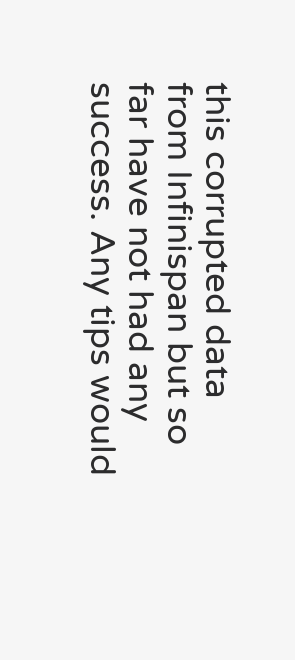this corrupted data from Infinispan but so far have not had any success. Any tips would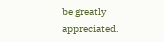be greatly appreciated.